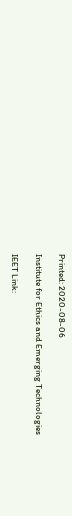Printed: 2020-08-06

Institute for Ethics and Emerging Technologies

IEET Link: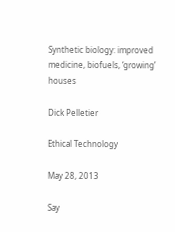Synthetic biology: improved medicine, biofuels, ‘growing’ houses

Dick Pelletier

Ethical Technology

May 28, 2013

Say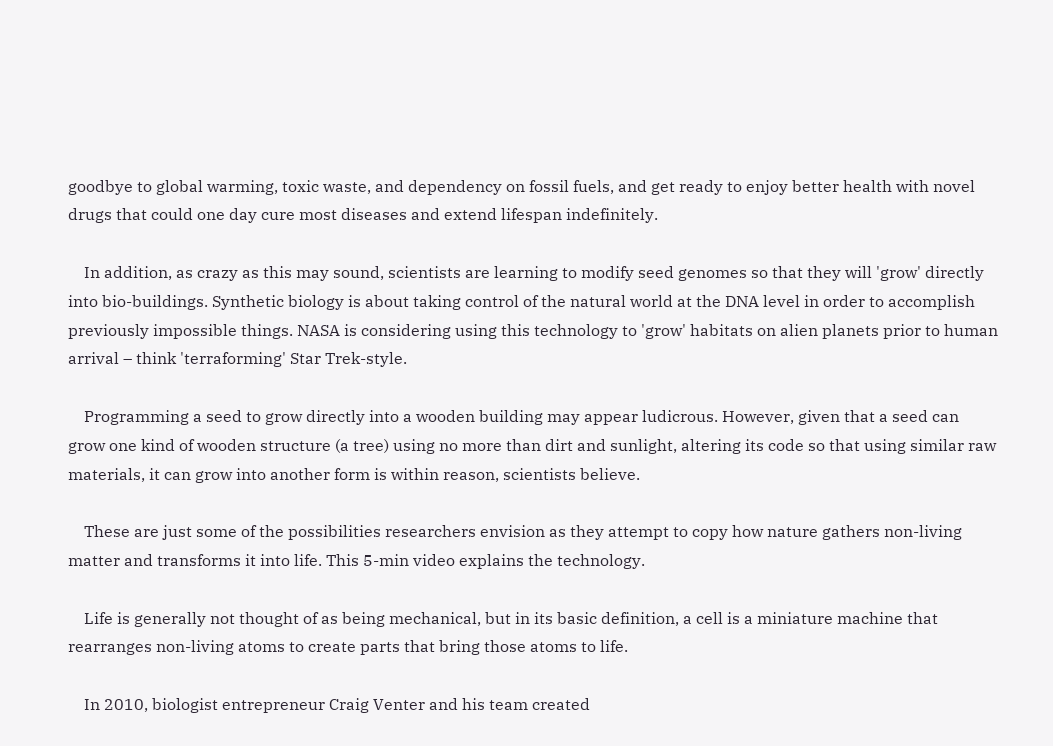goodbye to global warming, toxic waste, and dependency on fossil fuels, and get ready to enjoy better health with novel drugs that could one day cure most diseases and extend lifespan indefinitely.

    In addition, as crazy as this may sound, scientists are learning to modify seed genomes so that they will 'grow' directly into bio-buildings. Synthetic biology is about taking control of the natural world at the DNA level in order to accomplish previously impossible things. NASA is considering using this technology to 'grow' habitats on alien planets prior to human arrival – think 'terraforming' Star Trek-style.

    Programming a seed to grow directly into a wooden building may appear ludicrous. However, given that a seed can grow one kind of wooden structure (a tree) using no more than dirt and sunlight, altering its code so that using similar raw materials, it can grow into another form is within reason, scientists believe.

    These are just some of the possibilities researchers envision as they attempt to copy how nature gathers non-living matter and transforms it into life. This 5-min video explains the technology.

    Life is generally not thought of as being mechanical, but in its basic definition, a cell is a miniature machine that rearranges non-living atoms to create parts that bring those atoms to life.

    In 2010, biologist entrepreneur Craig Venter and his team created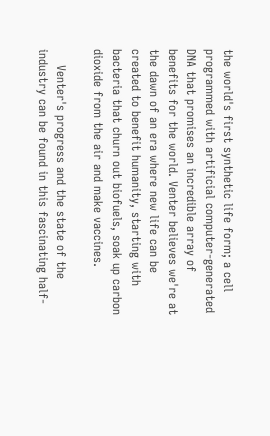the world's first synthetic life form; a cell programmed with artificial computer-generated DNA that promises an incredible array of benefits for the world. Venter believes we're at the dawn of an era where new life can be created to benefit humanity, starting with bacteria that churn out biofuels, soak up carbon dioxide from the air and make vaccines.

    Venter's progress and the state of the industry can be found in this fascinating half-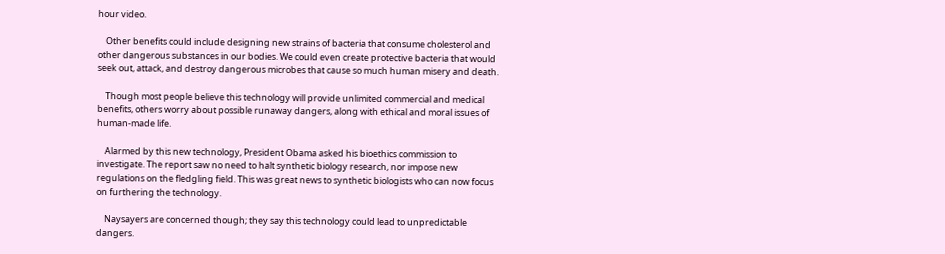hour video.

    Other benefits could include designing new strains of bacteria that consume cholesterol and other dangerous substances in our bodies. We could even create protective bacteria that would seek out, attack, and destroy dangerous microbes that cause so much human misery and death.

    Though most people believe this technology will provide unlimited commercial and medical benefits, others worry about possible runaway dangers, along with ethical and moral issues of human-made life.

    Alarmed by this new technology, President Obama asked his bioethics commission to investigate. The report saw no need to halt synthetic biology research, nor impose new regulations on the fledgling field. This was great news to synthetic biologists who can now focus on furthering the technology.

    Naysayers are concerned though; they say this technology could lead to unpredictable dangers.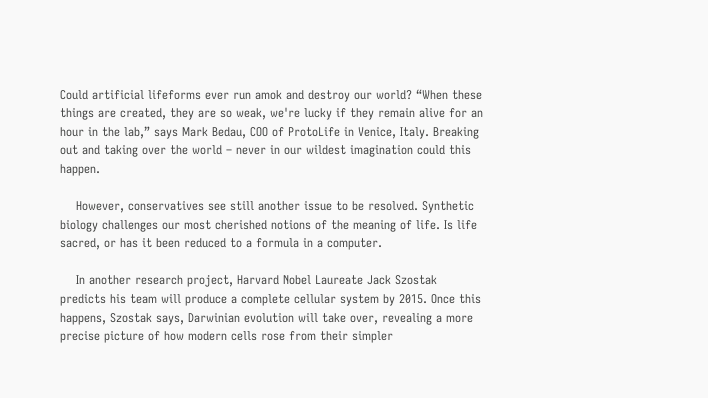Could artificial lifeforms ever run amok and destroy our world? “When these things are created, they are so weak, we're lucky if they remain alive for an hour in the lab,” says Mark Bedau, COO of ProtoLife in Venice, Italy. Breaking out and taking over the world – never in our wildest imagination could this happen.

    However, conservatives see still another issue to be resolved. Synthetic biology challenges our most cherished notions of the meaning of life. Is life sacred, or has it been reduced to a formula in a computer.

    In another research project, Harvard Nobel Laureate Jack Szostak predicts his team will produce a complete cellular system by 2015. Once this happens, Szostak says, Darwinian evolution will take over, revealing a more precise picture of how modern cells rose from their simpler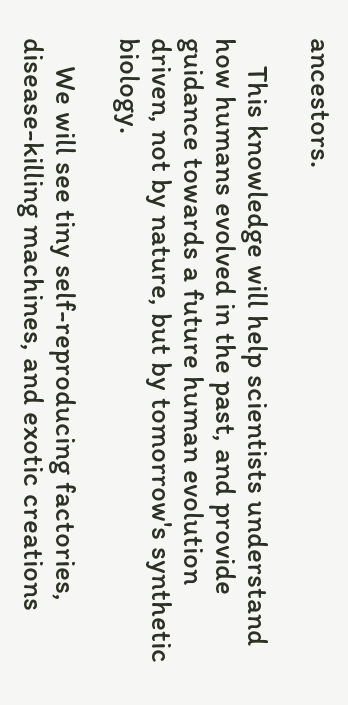ancestors.

    This knowledge will help scientists understand how humans evolved in the past, and provide guidance towards a future human evolution driven, not by nature, but by tomorrow's synthetic biology.

    We will see tiny self-reproducing factories, disease-killing machines, and exotic creations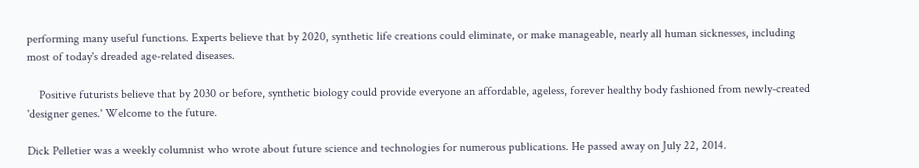performing many useful functions. Experts believe that by 2020, synthetic life creations could eliminate, or make manageable, nearly all human sicknesses, including most of today's dreaded age-related diseases.

    Positive futurists believe that by 2030 or before, synthetic biology could provide everyone an affordable, ageless, forever healthy body fashioned from newly-created 'designer genes.' Welcome to the future.

Dick Pelletier was a weekly columnist who wrote about future science and technologies for numerous publications. He passed away on July 22, 2014.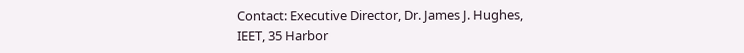Contact: Executive Director, Dr. James J. Hughes,
IEET, 35 Harbor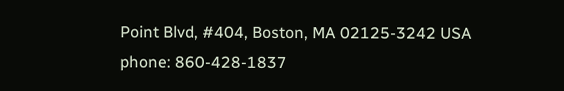Point Blvd, #404, Boston, MA 02125-3242 USA
phone: 860-428-1837